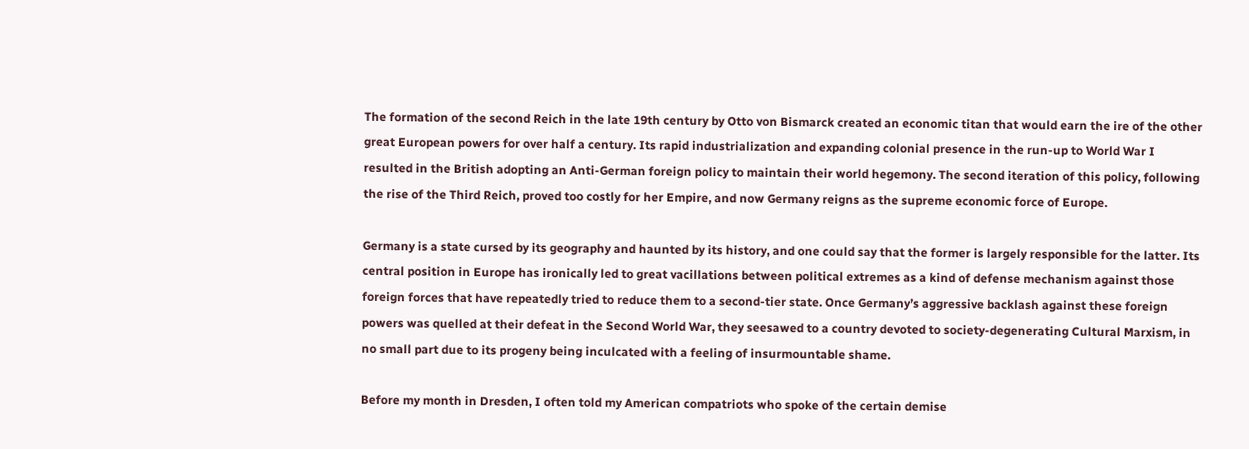The formation of the second Reich in the late 19th century by Otto von Bismarck created an economic titan that would earn the ire of the other great European powers for over half a century. Its rapid industrialization and expanding colonial presence in the run-up to World War I resulted in the British adopting an Anti-German foreign policy to maintain their world hegemony. The second iteration of this policy, following the rise of the Third Reich, proved too costly for her Empire, and now Germany reigns as the supreme economic force of Europe.

Germany is a state cursed by its geography and haunted by its history, and one could say that the former is largely responsible for the latter. Its central position in Europe has ironically led to great vacillations between political extremes as a kind of defense mechanism against those foreign forces that have repeatedly tried to reduce them to a second-tier state. Once Germany’s aggressive backlash against these foreign powers was quelled at their defeat in the Second World War, they seesawed to a country devoted to society-degenerating Cultural Marxism, in no small part due to its progeny being inculcated with a feeling of insurmountable shame.

Before my month in Dresden, I often told my American compatriots who spoke of the certain demise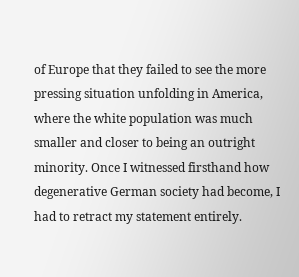of Europe that they failed to see the more pressing situation unfolding in America, where the white population was much smaller and closer to being an outright minority. Once I witnessed firsthand how degenerative German society had become, I had to retract my statement entirely.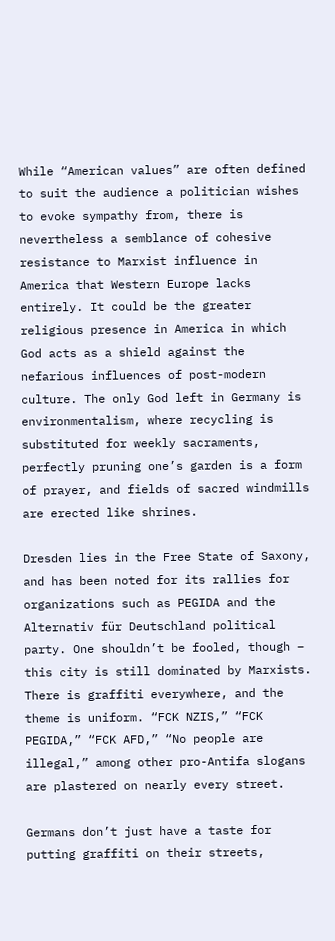While “American values” are often defined to suit the audience a politician wishes to evoke sympathy from, there is nevertheless a semblance of cohesive resistance to Marxist influence in America that Western Europe lacks entirely. It could be the greater religious presence in America in which God acts as a shield against the nefarious influences of post-modern culture. The only God left in Germany is environmentalism, where recycling is substituted for weekly sacraments, perfectly pruning one’s garden is a form of prayer, and fields of sacred windmills are erected like shrines.

Dresden lies in the Free State of Saxony, and has been noted for its rallies for organizations such as PEGIDA and the Alternativ für Deutschland political party. One shouldn’t be fooled, though – this city is still dominated by Marxists. There is graffiti everywhere, and the theme is uniform. “FCK NZIS,” “FCK PEGIDA,” “FCK AFD,” “No people are illegal,” among other pro-Antifa slogans are plastered on nearly every street.

Germans don’t just have a taste for putting graffiti on their streets,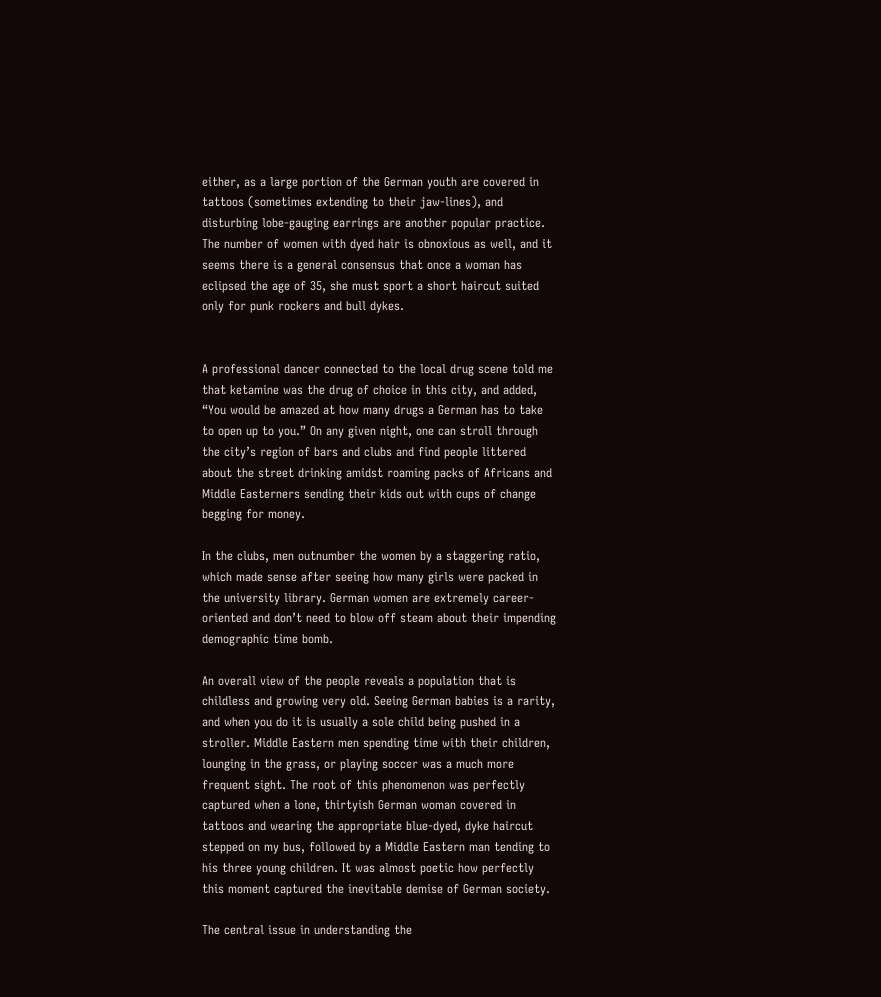either, as a large portion of the German youth are covered in tattoos (sometimes extending to their jaw-lines), and disturbing lobe-gauging earrings are another popular practice. The number of women with dyed hair is obnoxious as well, and it seems there is a general consensus that once a woman has eclipsed the age of 35, she must sport a short haircut suited only for punk rockers and bull dykes.


A professional dancer connected to the local drug scene told me that ketamine was the drug of choice in this city, and added, “You would be amazed at how many drugs a German has to take to open up to you.” On any given night, one can stroll through the city’s region of bars and clubs and find people littered about the street drinking amidst roaming packs of Africans and Middle Easterners sending their kids out with cups of change begging for money.

In the clubs, men outnumber the women by a staggering ratio, which made sense after seeing how many girls were packed in the university library. German women are extremely career-oriented and don’t need to blow off steam about their impending demographic time bomb.

An overall view of the people reveals a population that is childless and growing very old. Seeing German babies is a rarity, and when you do it is usually a sole child being pushed in a stroller. Middle Eastern men spending time with their children, lounging in the grass, or playing soccer was a much more frequent sight. The root of this phenomenon was perfectly captured when a lone, thirtyish German woman covered in tattoos and wearing the appropriate blue-dyed, dyke haircut stepped on my bus, followed by a Middle Eastern man tending to his three young children. It was almost poetic how perfectly this moment captured the inevitable demise of German society.

The central issue in understanding the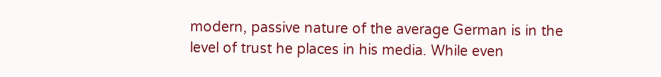modern, passive nature of the average German is in the level of trust he places in his media. While even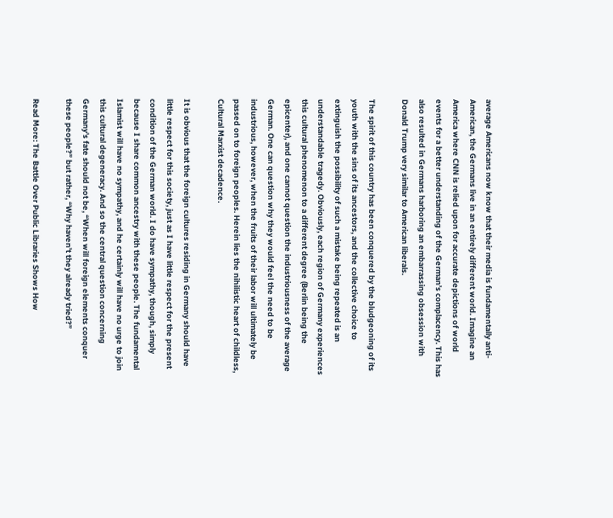average Americans now know that their media is fundamentally anti-American, the Germans live in an entirely different world. Imagine an America where CNN is relied upon for accurate depictions of world events for a better understanding of the German’s complacency. This has also resulted in Germans harboring an embarrassing obsession with Donald Trump very similar to American liberals.

The spirit of this country has been conquered by the bludgeoning of its youth with the sins of its ancestors, and the collective choice to extinguish the possibility of such a mistake being repeated is an understandable tragedy. Obviously, each region of Germany experiences this cultural phenomenon to a different degree (Berlin being the epicenter), and one cannot question the industriousness of the average German. One can question why they would feel the need to be industrious, however, when the fruits of their labor will ultimately be passed on to foreign peoples. Herein lies the nihilistic heart of childless, Cultural Marxist decadence.

It is obvious that the foreign cultures residing in Germany should have little respect for this society, just as I have little respect for the present condition of the German world. I do have sympathy, though, simply because I share common ancestry with these people. The fundamental Islamist will have no sympathy, and he certainly will have no urge to join this cultural degeneracy. And so the central question concerning Germany’s fate should not be, “When will foreign elements conquer these people?” but rather, “Why haven’t they already tried?”

Read More: The Battle Over Public Libraries Shows How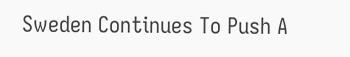Sweden Continues To Push A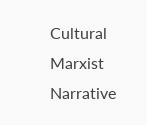Cultural Marxist Narrative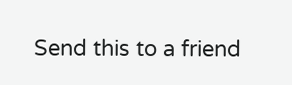Send this to a friend